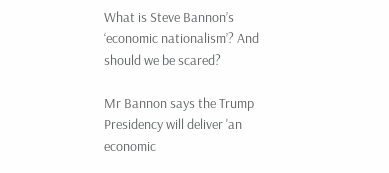What is Steve Bannon’s ‘economic nationalism’? And should we be scared?

Mr Bannon says the Trump Presidency will deliver 'an economic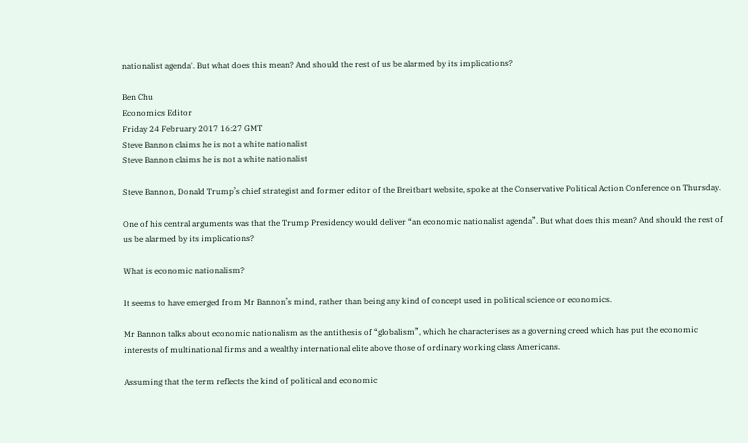nationalist agenda'. But what does this mean? And should the rest of us be alarmed by its implications?

Ben Chu
Economics Editor
Friday 24 February 2017 16:27 GMT
Steve Bannon claims he is not a white nationalist
Steve Bannon claims he is not a white nationalist

Steve Bannon, Donald Trump’s chief strategist and former editor of the Breitbart website, spoke at the Conservative Political Action Conference on Thursday.

One of his central arguments was that the Trump Presidency would deliver “an economic nationalist agenda”. But what does this mean? And should the rest of us be alarmed by its implications?

What is economic nationalism?

It seems to have emerged from Mr Bannon’s mind, rather than being any kind of concept used in political science or economics.

Mr Bannon talks about economic nationalism as the antithesis of “globalism”, which he characterises as a governing creed which has put the economic interests of multinational firms and a wealthy international elite above those of ordinary working class Americans.

Assuming that the term reflects the kind of political and economic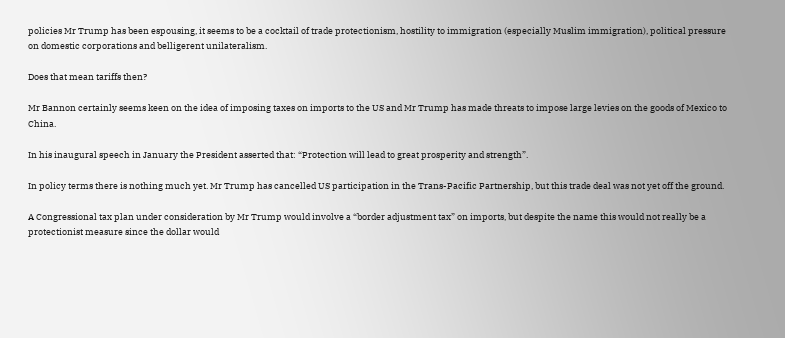policies Mr Trump has been espousing, it seems to be a cocktail of trade protectionism, hostility to immigration (especially Muslim immigration), political pressure on domestic corporations and belligerent unilateralism.

Does that mean tariffs then?

Mr Bannon certainly seems keen on the idea of imposing taxes on imports to the US and Mr Trump has made threats to impose large levies on the goods of Mexico to China.

In his inaugural speech in January the President asserted that: “Protection will lead to great prosperity and strength”.

In policy terms there is nothing much yet. Mr Trump has cancelled US participation in the Trans-Pacific Partnership, but this trade deal was not yet off the ground.

A Congressional tax plan under consideration by Mr Trump would involve a “border adjustment tax” on imports, but despite the name this would not really be a protectionist measure since the dollar would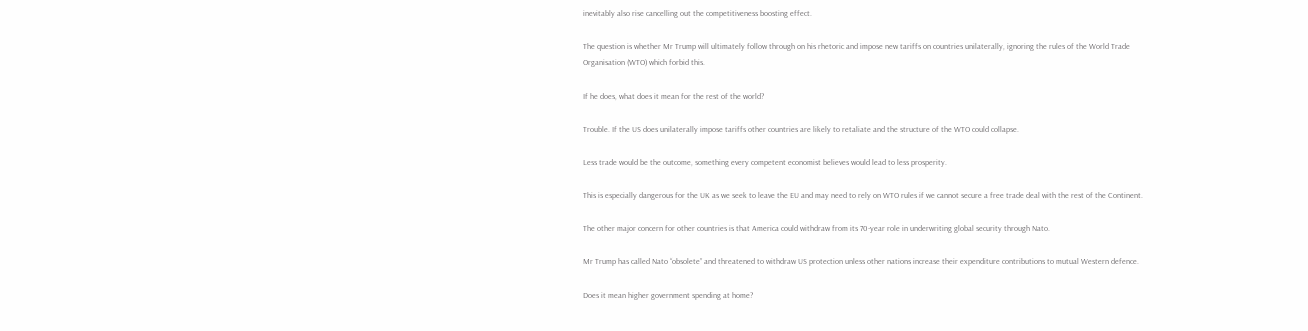inevitably also rise cancelling out the competitiveness boosting effect.

The question is whether Mr Trump will ultimately follow through on his rhetoric and impose new tariffs on countries unilaterally, ignoring the rules of the World Trade Organisation (WTO) which forbid this.

If he does, what does it mean for the rest of the world?

Trouble. If the US does unilaterally impose tariffs other countries are likely to retaliate and the structure of the WTO could collapse.

Less trade would be the outcome, something every competent economist believes would lead to less prosperity.

This is especially dangerous for the UK as we seek to leave the EU and may need to rely on WTO rules if we cannot secure a free trade deal with the rest of the Continent.

The other major concern for other countries is that America could withdraw from its 70-year role in underwriting global security through Nato.

Mr Trump has called Nato “obsolete” and threatened to withdraw US protection unless other nations increase their expenditure contributions to mutual Western defence.

Does it mean higher government spending at home?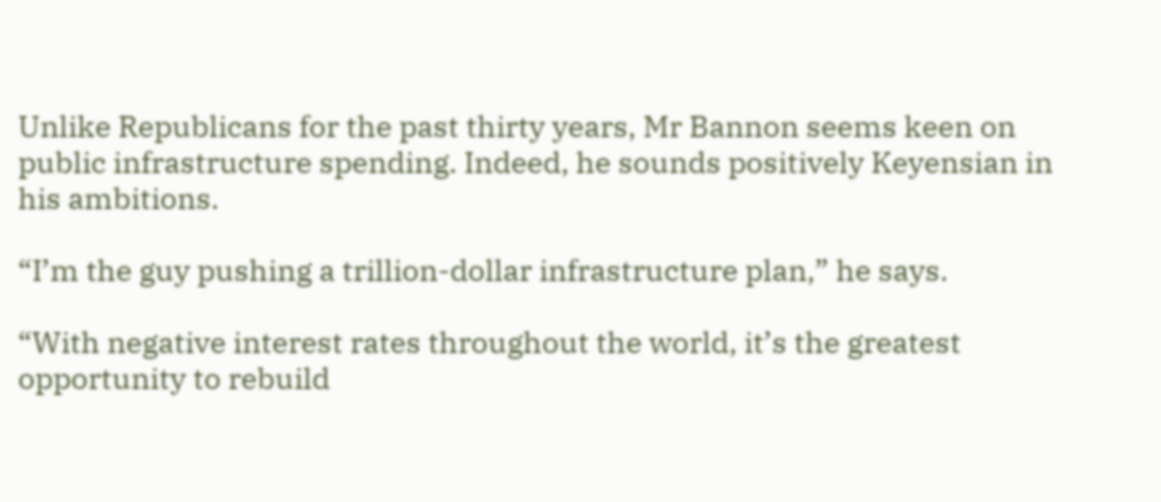Unlike Republicans for the past thirty years, Mr Bannon seems keen on public infrastructure spending. Indeed, he sounds positively Keyensian in his ambitions.

“I’m the guy pushing a trillion-dollar infrastructure plan,” he says.

“With negative interest rates throughout the world, it’s the greatest opportunity to rebuild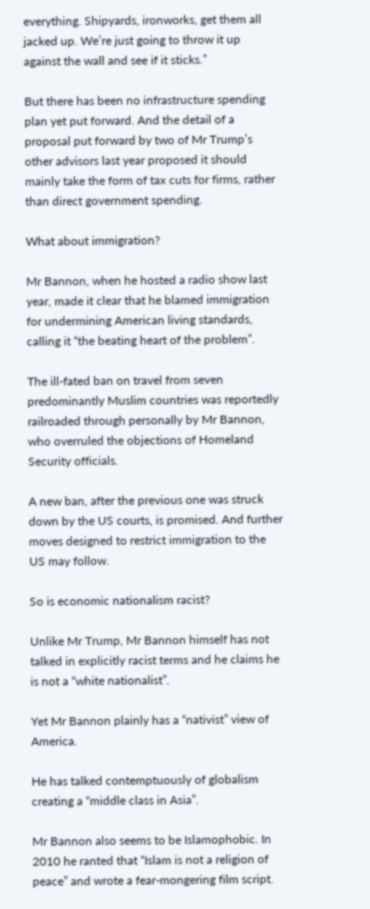everything. Shipyards, ironworks, get them all jacked up. We’re just going to throw it up against the wall and see if it sticks.”

But there has been no infrastructure spending plan yet put forward. And the detail of a proposal put forward by two of Mr Trump’s other advisors last year proposed it should mainly take the form of tax cuts for firms, rather than direct government spending.

What about immigration?

Mr Bannon, when he hosted a radio show last year, made it clear that he blamed immigration for undermining American living standards, calling it “the beating heart of the problem”.

The ill-fated ban on travel from seven predominantly Muslim countries was reportedly railroaded through personally by Mr Bannon, who overruled the objections of Homeland Security officials.

A new ban, after the previous one was struck down by the US courts, is promised. And further moves designed to restrict immigration to the US may follow.

So is economic nationalism racist?

Unlike Mr Trump, Mr Bannon himself has not talked in explicitly racist terms and he claims he is not a “white nationalist”.

Yet Mr Bannon plainly has a “nativist” view of America.

He has talked contemptuously of globalism creating a “middle class in Asia”.

Mr Bannon also seems to be Islamophobic. In 2010 he ranted that “Islam is not a religion of peace” and wrote a fear-mongering film script.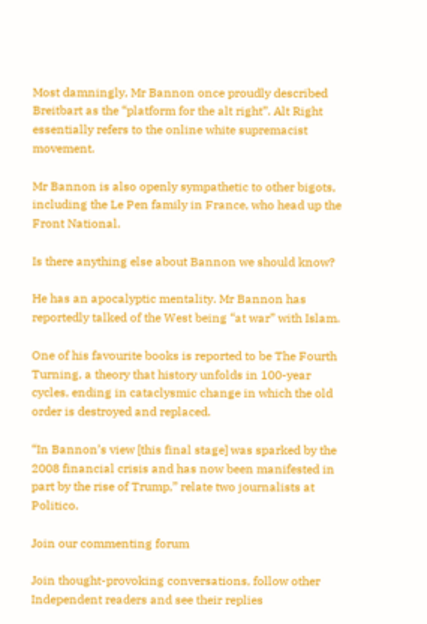Most damningly, Mr Bannon once proudly described Breitbart as the “platform for the alt right”. Alt Right essentially refers to the online white supremacist movement.

Mr Bannon is also openly sympathetic to other bigots, including the Le Pen family in France, who head up the Front National.

Is there anything else about Bannon we should know?

He has an apocalyptic mentality. Mr Bannon has reportedly talked of the West being “at war” with Islam.

One of his favourite books is reported to be The Fourth Turning, a theory that history unfolds in 100-year cycles, ending in cataclysmic change in which the old order is destroyed and replaced.

“In Bannon’s view [this final stage] was sparked by the 2008 financial crisis and has now been manifested in part by the rise of Trump,” relate two journalists at Politico.

Join our commenting forum

Join thought-provoking conversations, follow other Independent readers and see their replies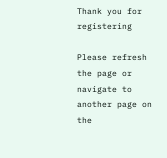Thank you for registering

Please refresh the page or navigate to another page on the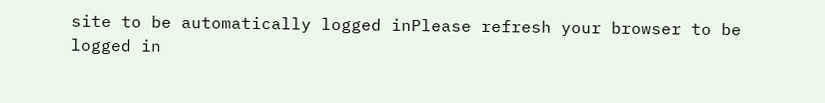site to be automatically logged inPlease refresh your browser to be logged in